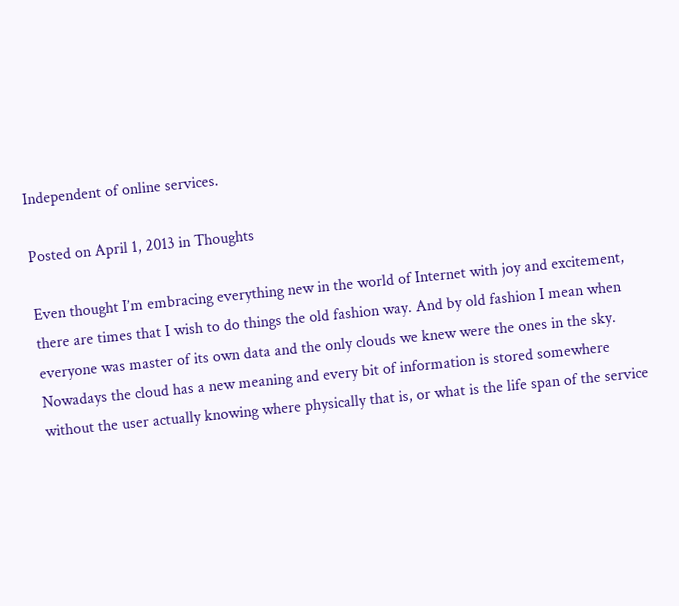Independent of online services.

Posted on April 1, 2013 in Thoughts

Even thought I’m embracing everything new in the world of Internet with joy and excitement, there are times that I wish to do things the old fashion way. And by old fashion I mean when everyone was master of its own data and the only clouds we knew were the ones in the sky. Nowadays the cloud has a new meaning and every bit of information is stored somewhere without the user actually knowing where physically that is, or what is the life span of the service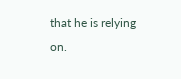that he is relying on.